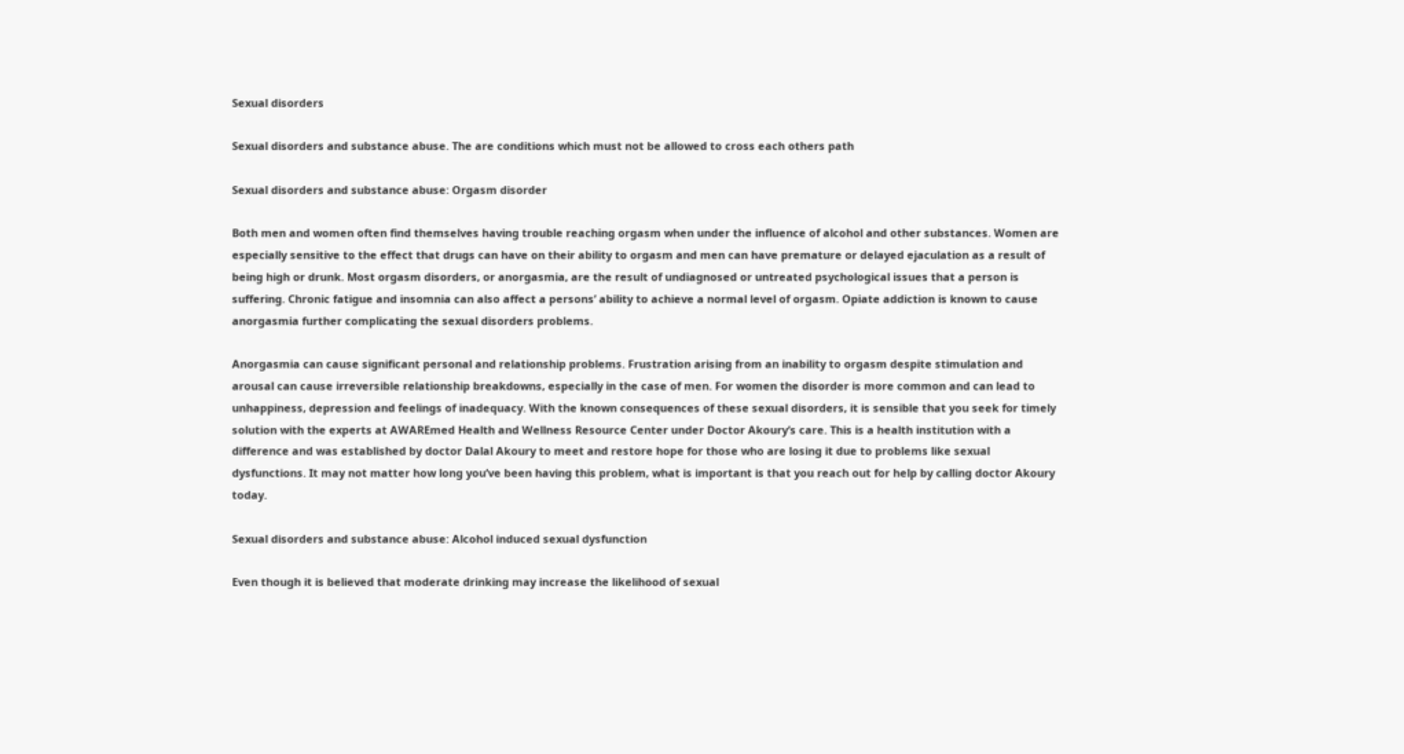Sexual disorders

Sexual disorders and substance abuse. The are conditions which must not be allowed to cross each others path

Sexual disorders and substance abuse: Orgasm disorder

Both men and women often find themselves having trouble reaching orgasm when under the influence of alcohol and other substances. Women are especially sensitive to the effect that drugs can have on their ability to orgasm and men can have premature or delayed ejaculation as a result of being high or drunk. Most orgasm disorders, or anorgasmia, are the result of undiagnosed or untreated psychological issues that a person is suffering. Chronic fatigue and insomnia can also affect a persons’ ability to achieve a normal level of orgasm. Opiate addiction is known to cause anorgasmia further complicating the sexual disorders problems.

Anorgasmia can cause significant personal and relationship problems. Frustration arising from an inability to orgasm despite stimulation and arousal can cause irreversible relationship breakdowns, especially in the case of men. For women the disorder is more common and can lead to unhappiness, depression and feelings of inadequacy. With the known consequences of these sexual disorders, it is sensible that you seek for timely solution with the experts at AWAREmed Health and Wellness Resource Center under Doctor Akoury’s care. This is a health institution with a difference and was established by doctor Dalal Akoury to meet and restore hope for those who are losing it due to problems like sexual dysfunctions. It may not matter how long you’ve been having this problem, what is important is that you reach out for help by calling doctor Akoury today.

Sexual disorders and substance abuse: Alcohol induced sexual dysfunction

Even though it is believed that moderate drinking may increase the likelihood of sexual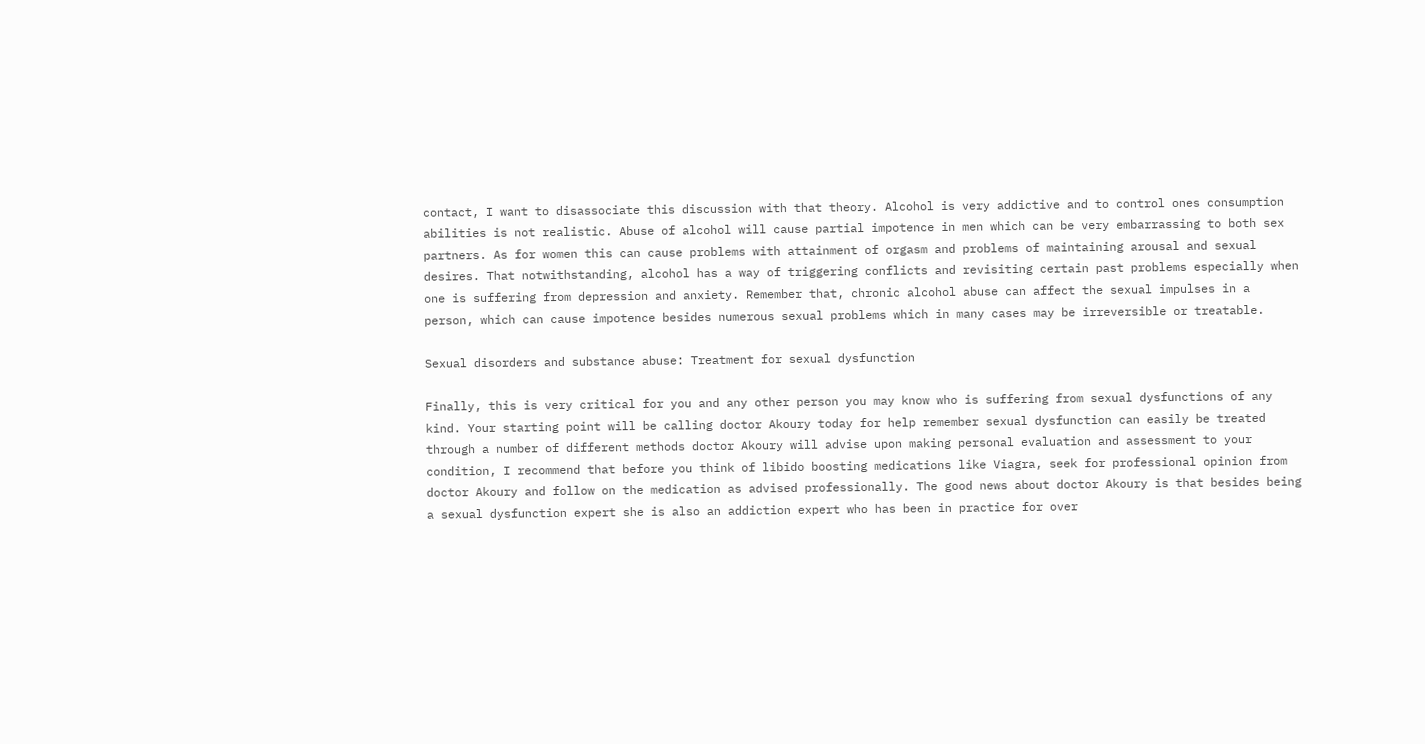contact, I want to disassociate this discussion with that theory. Alcohol is very addictive and to control ones consumption abilities is not realistic. Abuse of alcohol will cause partial impotence in men which can be very embarrassing to both sex partners. As for women this can cause problems with attainment of orgasm and problems of maintaining arousal and sexual desires. That notwithstanding, alcohol has a way of triggering conflicts and revisiting certain past problems especially when one is suffering from depression and anxiety. Remember that, chronic alcohol abuse can affect the sexual impulses in a person, which can cause impotence besides numerous sexual problems which in many cases may be irreversible or treatable.

Sexual disorders and substance abuse: Treatment for sexual dysfunction

Finally, this is very critical for you and any other person you may know who is suffering from sexual dysfunctions of any kind. Your starting point will be calling doctor Akoury today for help remember sexual dysfunction can easily be treated through a number of different methods doctor Akoury will advise upon making personal evaluation and assessment to your condition, I recommend that before you think of libido boosting medications like Viagra, seek for professional opinion from doctor Akoury and follow on the medication as advised professionally. The good news about doctor Akoury is that besides being a sexual dysfunction expert she is also an addiction expert who has been in practice for over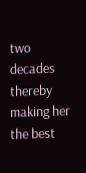two decades thereby making her the best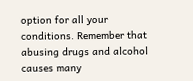option for all your conditions. Remember that abusing drugs and alcohol causes many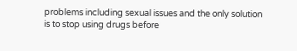problems including sexual issues and the only solution is to stop using drugs before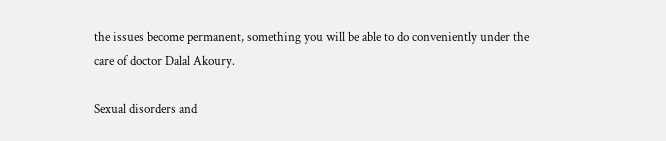the issues become permanent, something you will be able to do conveniently under the care of doctor Dalal Akoury.

Sexual disorders and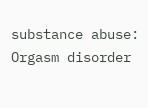substance abuse: Orgasm disorder